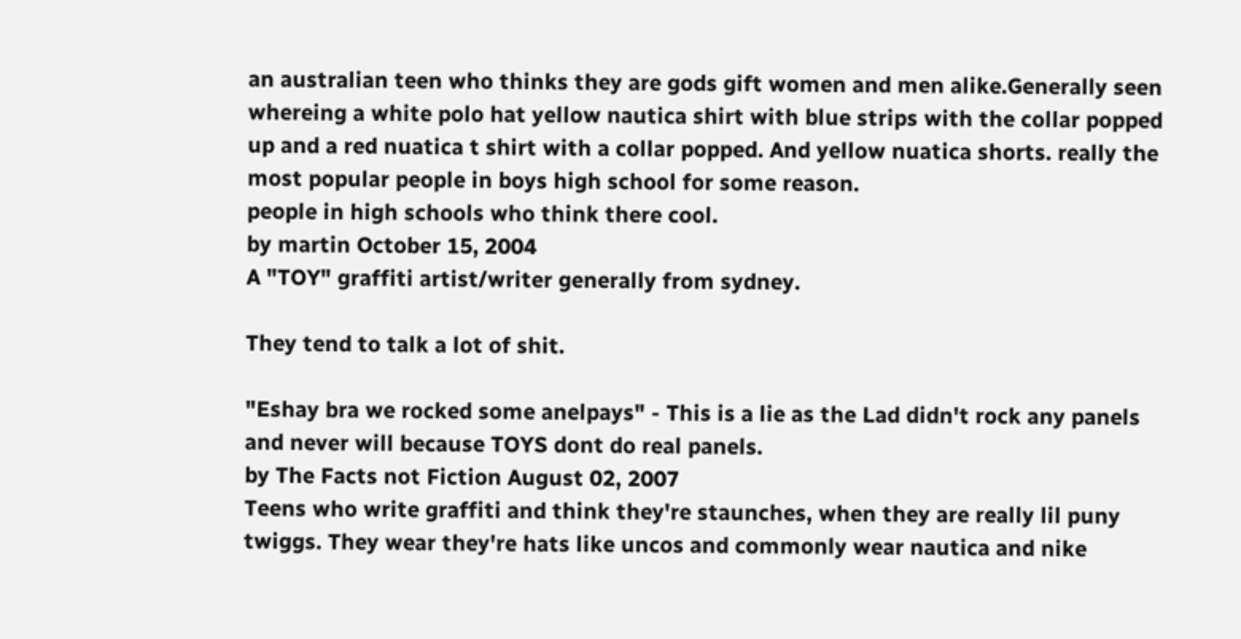an australian teen who thinks they are gods gift women and men alike.Generally seen whereing a white polo hat yellow nautica shirt with blue strips with the collar popped up and a red nuatica t shirt with a collar popped. And yellow nuatica shorts. really the most popular people in boys high school for some reason.
people in high schools who think there cool.
by martin October 15, 2004
A "TOY" graffiti artist/writer generally from sydney.

They tend to talk a lot of shit.

"Eshay bra we rocked some anelpays" - This is a lie as the Lad didn't rock any panels and never will because TOYS dont do real panels.
by The Facts not Fiction August 02, 2007
Teens who write graffiti and think they're staunches, when they are really lil puny twiggs. They wear they're hats like uncos and commonly wear nautica and nike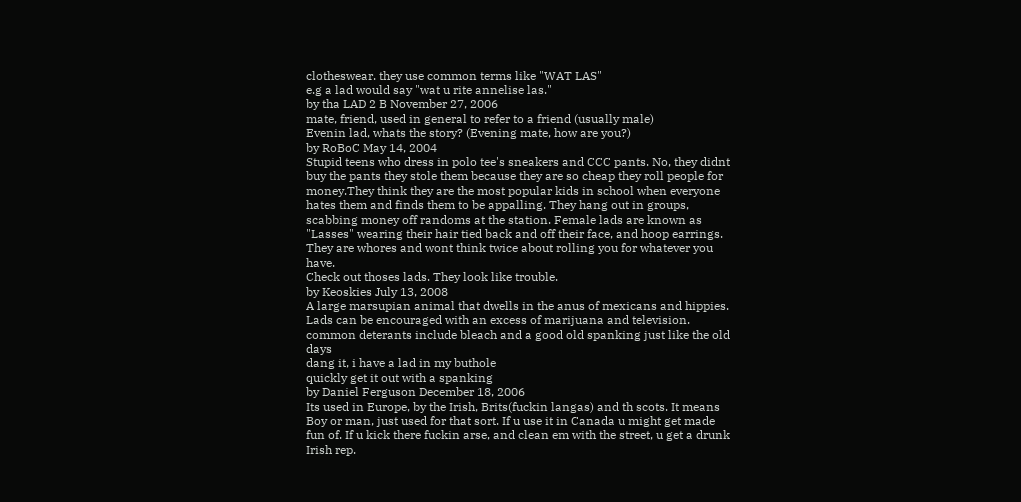clotheswear. they use common terms like "WAT LAS"
e.g a lad would say "wat u rite annelise las."
by tha LAD 2 B November 27, 2006
mate, friend, used in general to refer to a friend (usually male)
Evenin lad, whats the story? (Evening mate, how are you?)
by RoBoC May 14, 2004
Stupid teens who dress in polo tee's sneakers and CCC pants. No, they didnt buy the pants they stole them because they are so cheap they roll people for money.They think they are the most popular kids in school when everyone hates them and finds them to be appalling. They hang out in groups, scabbing money off randoms at the station. Female lads are known as "Lasses" wearing their hair tied back and off their face, and hoop earrings. They are whores and wont think twice about rolling you for whatever you have.
Check out thoses lads. They look like trouble.
by Keoskies July 13, 2008
A large marsupian animal that dwells in the anus of mexicans and hippies. Lads can be encouraged with an excess of marijuana and television. common deterants include bleach and a good old spanking just like the old days
dang it, i have a lad in my buthole
quickly get it out with a spanking
by Daniel Ferguson December 18, 2006
Its used in Europe, by the Irish, Brits(fuckin langas) and th scots. It means Boy or man, just used for that sort. If u use it in Canada u might get made fun of. If u kick there fuckin arse, and clean em with the street, u get a drunk Irish rep.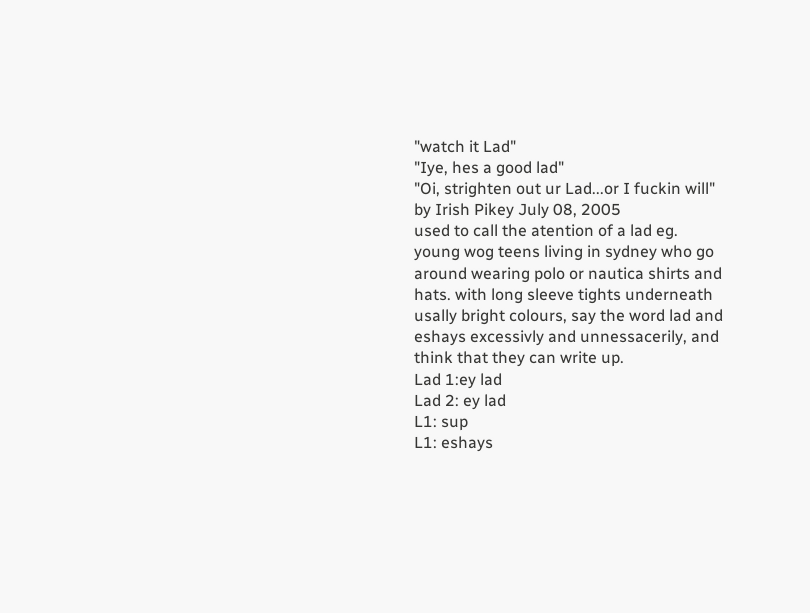"watch it Lad"
"Iye, hes a good lad"
"Oi, strighten out ur Lad...or I fuckin will"
by Irish Pikey July 08, 2005
used to call the atention of a lad eg.
young wog teens living in sydney who go around wearing polo or nautica shirts and hats. with long sleeve tights underneath usally bright colours, say the word lad and eshays excessivly and unnessacerily, and think that they can write up.
Lad 1:ey lad
Lad 2: ey lad
L1: sup
L1: eshays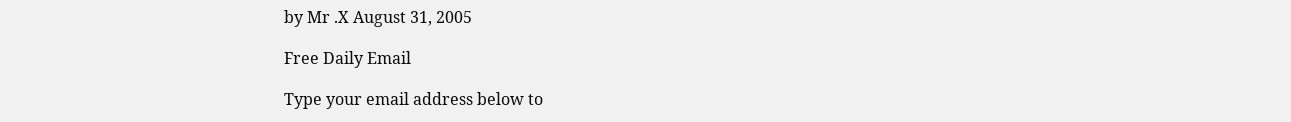by Mr .X August 31, 2005

Free Daily Email

Type your email address below to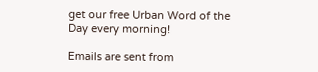get our free Urban Word of the Day every morning!

Emails are sent from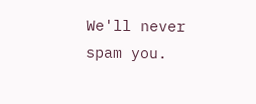We'll never spam you.